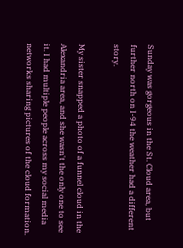Sunday was gorgeous in the St. Cloud area, but further north on I-94 the weather had a different story.

My sister snapped a photo of a funnel cloud in the Alexandria area, and she wasn't the only one to see it. I had multiple people across my social media networks sharing pictures of the cloud formation.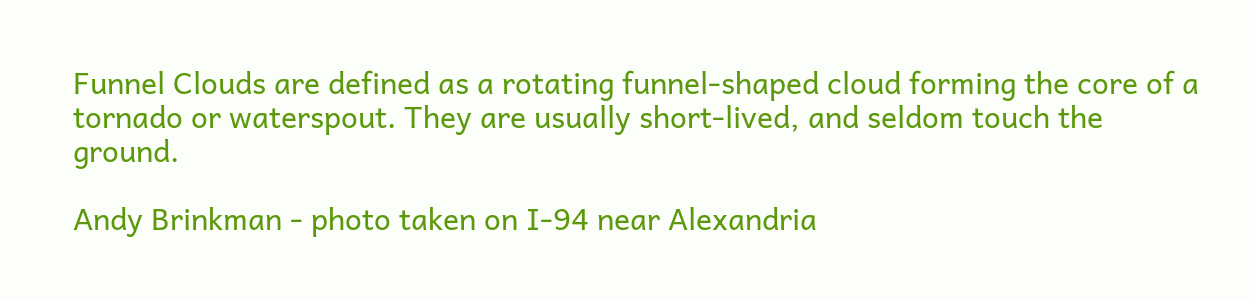Funnel Clouds are defined as a rotating funnel-shaped cloud forming the core of a tornado or waterspout. They are usually short-lived, and seldom touch the ground.

Andy Brinkman - photo taken on I-94 near Alexandria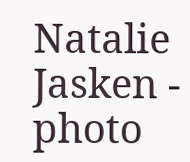Natalie Jasken - photo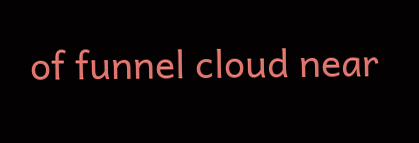of funnel cloud near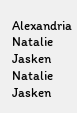Alexandria
Natalie Jasken
Natalie Jasken